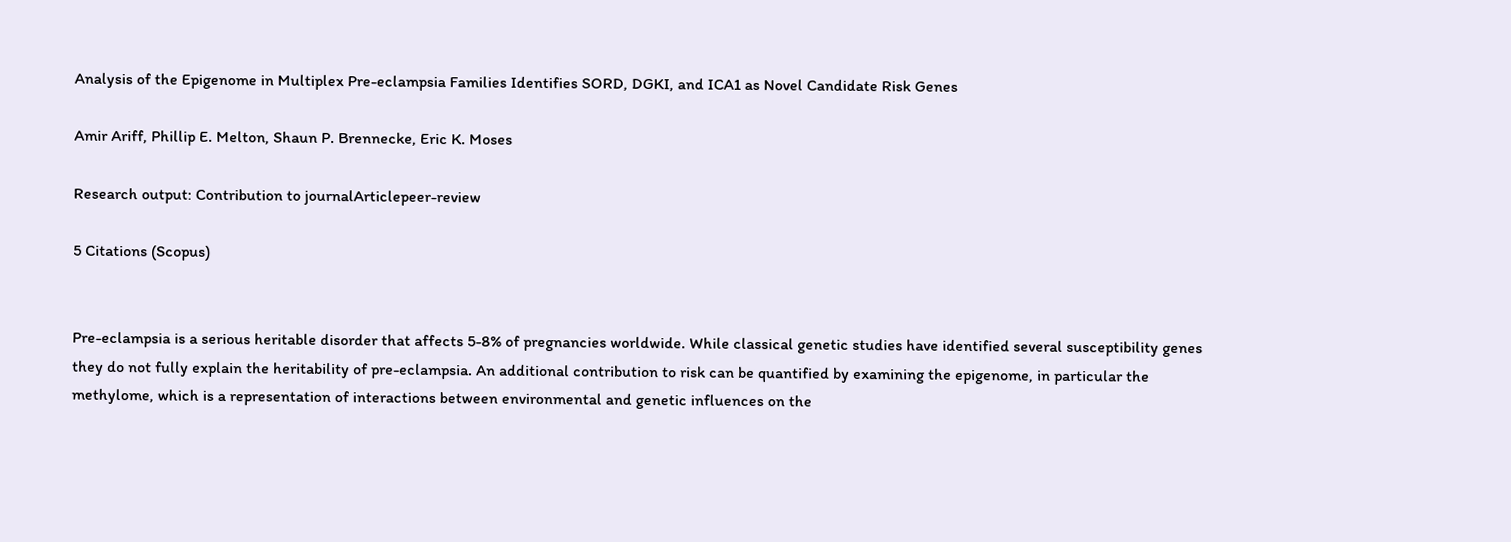Analysis of the Epigenome in Multiplex Pre-eclampsia Families Identifies SORD, DGKI, and ICA1 as Novel Candidate Risk Genes

Amir Ariff, Phillip E. Melton, Shaun P. Brennecke, Eric K. Moses

Research output: Contribution to journalArticlepeer-review

5 Citations (Scopus)


Pre-eclampsia is a serious heritable disorder that affects 5-8% of pregnancies worldwide. While classical genetic studies have identified several susceptibility genes they do not fully explain the heritability of pre-eclampsia. An additional contribution to risk can be quantified by examining the epigenome, in particular the methylome, which is a representation of interactions between environmental and genetic influences on the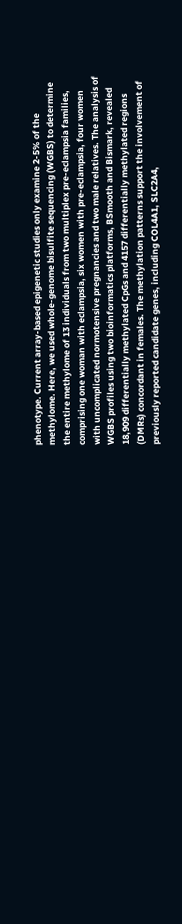phenotype. Current array-based epigenetic studies only examine 2-5% of the methylome. Here, we used whole-genome bisulfite sequencing (WGBS) to determine the entire methylome of 13 individuals from two multiplex pre-eclampsia families, comprising one woman with eclampsia, six women with pre-eclampsia, four women with uncomplicated normotensive pregnancies and two male relatives. The analysis of WGBS profiles using two bioinformatics platforms, BSmooth and Bismark, revealed 18,909 differentially methylated CpGs and 4157 differentially methylated regions (DMRs) concordant in females. The methylation patterns support the involvement of previously reported candidate genes, including COL4A1, SLC2A4,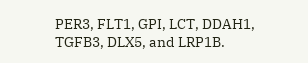PER3, FLT1, GPI, LCT, DDAH1, TGFB3, DLX5, and LRP1B.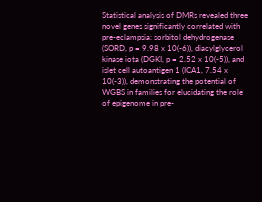Statistical analysis of DMRs revealed three novel genes significantly correlated with pre-eclampsia: sorbitol dehydrogenase (SORD, p = 9.98 x 10(-6)), diacylglycerol kinase iota (DGKI, p = 2.52 x 10(-5)), and islet cell autoantigen 1 (ICA1, 7.54 x 10(-3)), demonstrating the potential of WGBS in families for elucidating the role of epigenome in pre-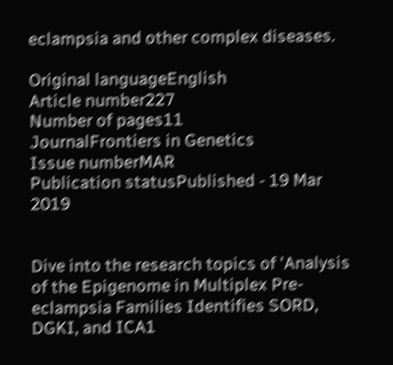eclampsia and other complex diseases.

Original languageEnglish
Article number227
Number of pages11
JournalFrontiers in Genetics
Issue numberMAR
Publication statusPublished - 19 Mar 2019


Dive into the research topics of 'Analysis of the Epigenome in Multiplex Pre-eclampsia Families Identifies SORD, DGKI, and ICA1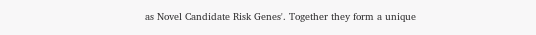as Novel Candidate Risk Genes'. Together they form a unique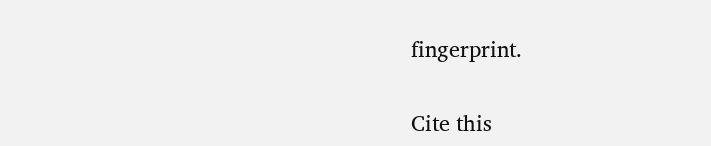fingerprint.

Cite this